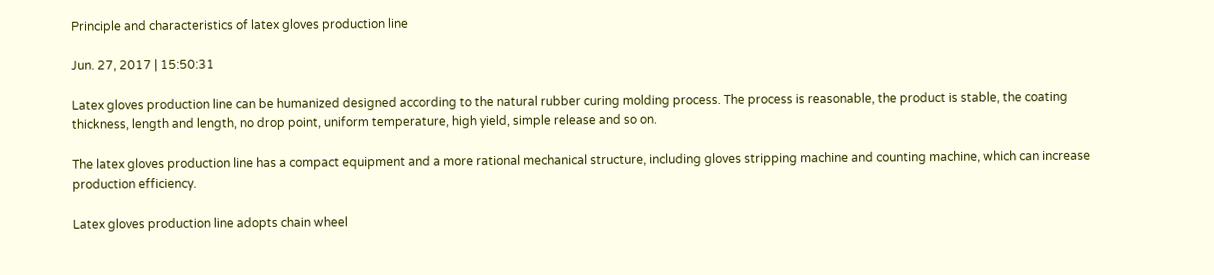Principle and characteristics of latex gloves production line

Jun. 27, 2017 | 15:50:31

Latex gloves production line can be humanized designed according to the natural rubber curing molding process. The process is reasonable, the product is stable, the coating thickness, length and length, no drop point, uniform temperature, high yield, simple release and so on.

The latex gloves production line has a compact equipment and a more rational mechanical structure, including gloves stripping machine and counting machine, which can increase production efficiency.

Latex gloves production line adopts chain wheel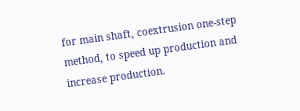for main shaft, coextrusion one-step method, to speed up production and increase production.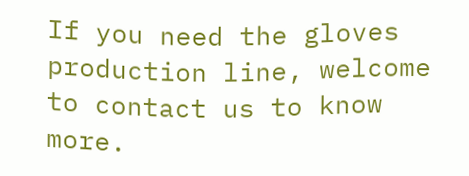If you need the gloves production line, welcome to contact us to know more.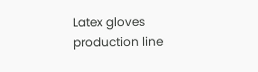Latex gloves production line